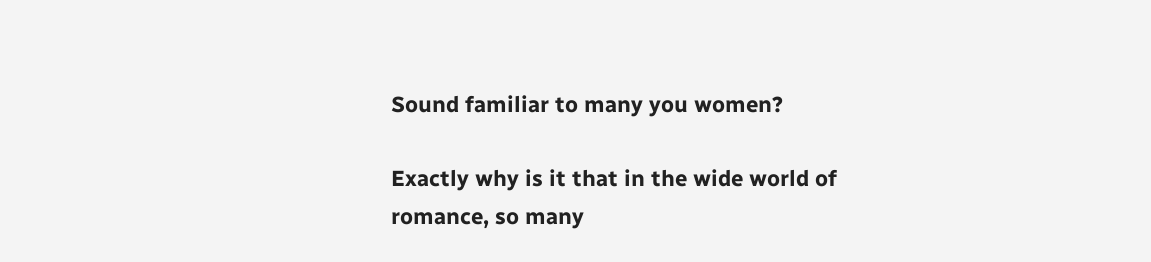Sound familiar to many you women?

Exactly why is it that in the wide world of romance, so many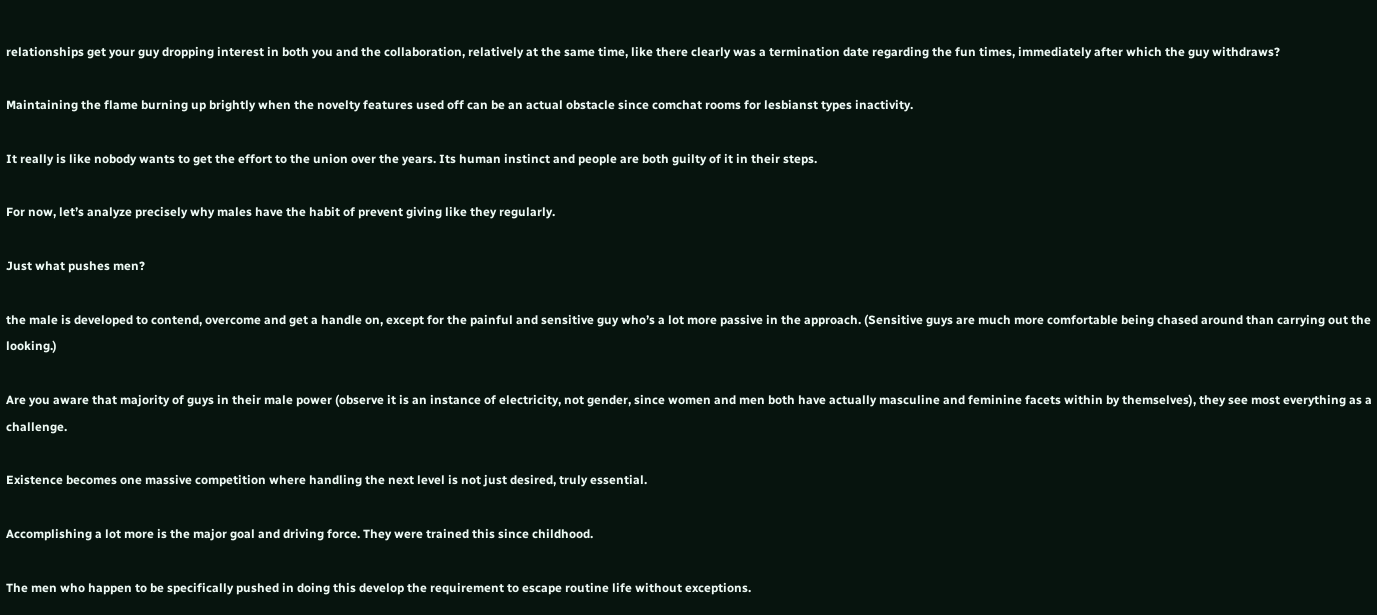relationships get your guy dropping interest in both you and the collaboration, relatively at the same time, like there clearly was a termination date regarding the fun times, immediately after which the guy withdraws?

Maintaining the flame burning up brightly when the novelty features used off can be an actual obstacle since comchat rooms for lesbianst types inactivity.

It really is like nobody wants to get the effort to the union over the years. Its human instinct and people are both guilty of it in their steps.

For now, let’s analyze precisely why males have the habit of prevent giving like they regularly.

Just what pushes men?

the male is developed to contend, overcome and get a handle on, except for the painful and sensitive guy who’s a lot more passive in the approach. (Sensitive guys are much more comfortable being chased around than carrying out the looking.)

Are you aware that majority of guys in their male power (observe it is an instance of electricity, not gender, since women and men both have actually masculine and feminine facets within by themselves), they see most everything as a challenge.

Existence becomes one massive competition where handling the next level is not just desired, truly essential.

Accomplishing a lot more is the major goal and driving force. They were trained this since childhood.

The men who happen to be specifically pushed in doing this develop the requirement to escape routine life without exceptions.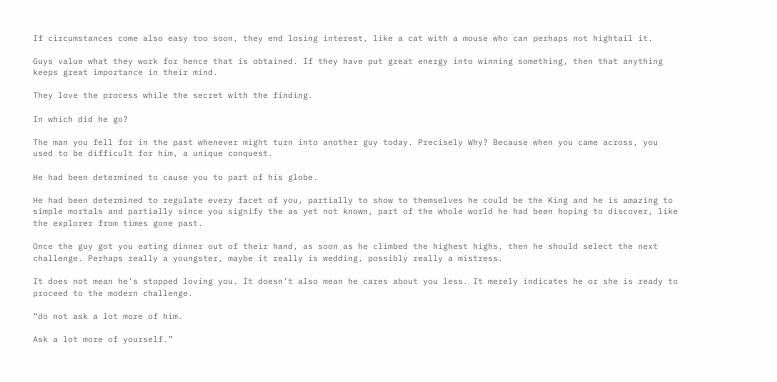If circumstances come also easy too soon, they end losing interest, like a cat with a mouse who can perhaps not hightail it.

Guys value what they work for hence that is obtained. If they have put great energy into winning something, then that anything keeps great importance in their mind.

They love the process while the secret with the finding.

In which did he go?

The man you fell for in the past whenever might turn into another guy today. Precisely Why? Because when you came across, you used to be difficult for him, a unique conquest.

He had been determined to cause you to part of his globe.

He had been determined to regulate every facet of you, partially to show to themselves he could be the King and he is amazing to simple mortals and partially since you signify the as yet not known, part of the whole world he had been hoping to discover, like the explorer from times gone past.

Once the guy got you eating dinner out of their hand, as soon as he climbed the highest highs, then he should select the next challenge. Perhaps really a youngster, maybe it really is wedding, possibly really a mistress.

It does not mean he’s stopped loving you. It doesn’t also mean he cares about you less. It merely indicates he or she is ready to proceed to the modern challenge.

“do not ask a lot more of him.

Ask a lot more of yourself.”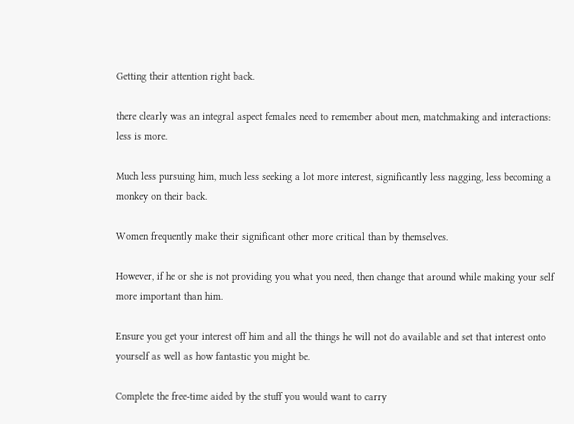Getting their attention right back.

there clearly was an integral aspect females need to remember about men, matchmaking and interactions: less is more.

Much less pursuing him, much less seeking a lot more interest, significantly less nagging, less becoming a monkey on their back.

Women frequently make their significant other more critical than by themselves.

However, if he or she is not providing you what you need, then change that around while making your self more important than him.

Ensure you get your interest off him and all the things he will not do available and set that interest onto yourself as well as how fantastic you might be.

Complete the free-time aided by the stuff you would want to carry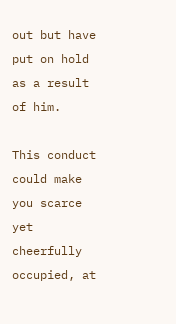out but have put on hold as a result of him.

This conduct could make you scarce yet cheerfully occupied, at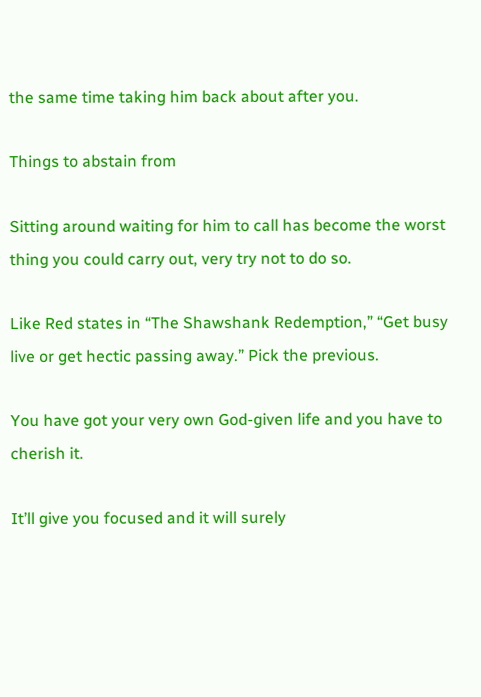the same time taking him back about after you.

Things to abstain from

Sitting around waiting for him to call has become the worst thing you could carry out, very try not to do so.

Like Red states in “The Shawshank Redemption,” “Get busy live or get hectic passing away.” Pick the previous.

You have got your very own God-given life and you have to cherish it.

It’ll give you focused and it will surely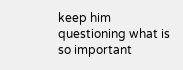keep him questioning what is so important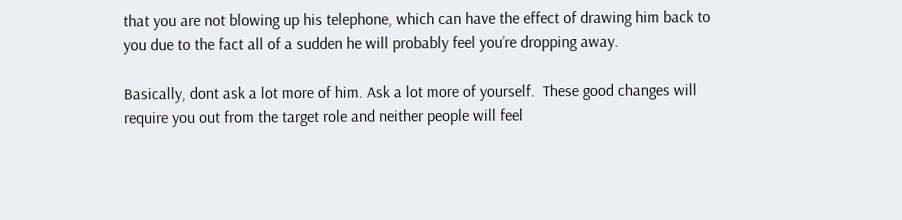that you are not blowing up his telephone, which can have the effect of drawing him back to you due to the fact all of a sudden he will probably feel you’re dropping away.

Basically, dont ask a lot more of him. Ask a lot more of yourself.  These good changes will require you out from the target role and neither people will feel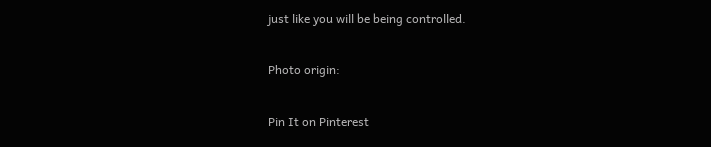just like you will be being controlled.

Photo origin:

Pin It on Pinterest